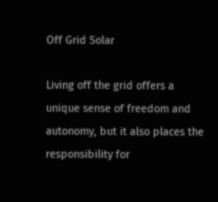Off Grid Solar

Living off the grid offers a unique sense of freedom and autonomy, but it also places the responsibility for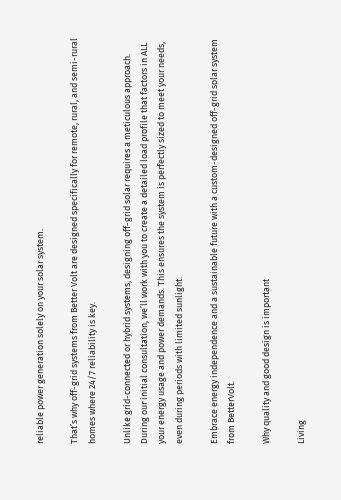reliable power generation solely on your solar system.

That’s why off-grid systems from Better Volt are designed specifically for remote, rural, and semi-rural homes where 24/7 reliability is key.

Unlike grid-connected or hybrid systems, designing off-grid solar requires a meticulous approach. During our initial consultation, we’ll work with you to create a detailed load profile that factors in ALL your energy usage and power demands. This ensures the system is perfectly sized to meet your needs, even during periods with limited sunlight.

Embrace energy independence and a sustainable future with a custom-designed off-grid solar system from BetterVolt.

Why quality and good design is important

Living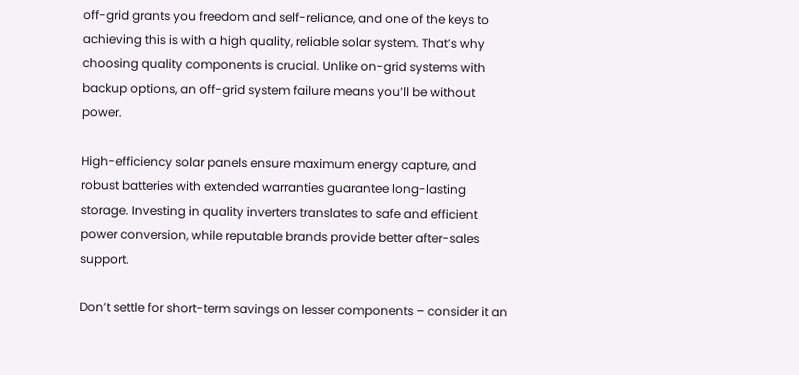off-grid grants you freedom and self-reliance, and one of the keys to achieving this is with a high quality, reliable solar system. That’s why choosing quality components is crucial. Unlike on-grid systems with backup options, an off-grid system failure means you’ll be without power.

High-efficiency solar panels ensure maximum energy capture, and robust batteries with extended warranties guarantee long-lasting storage. Investing in quality inverters translates to safe and efficient power conversion, while reputable brands provide better after-sales support.

Don’t settle for short-term savings on lesser components – consider it an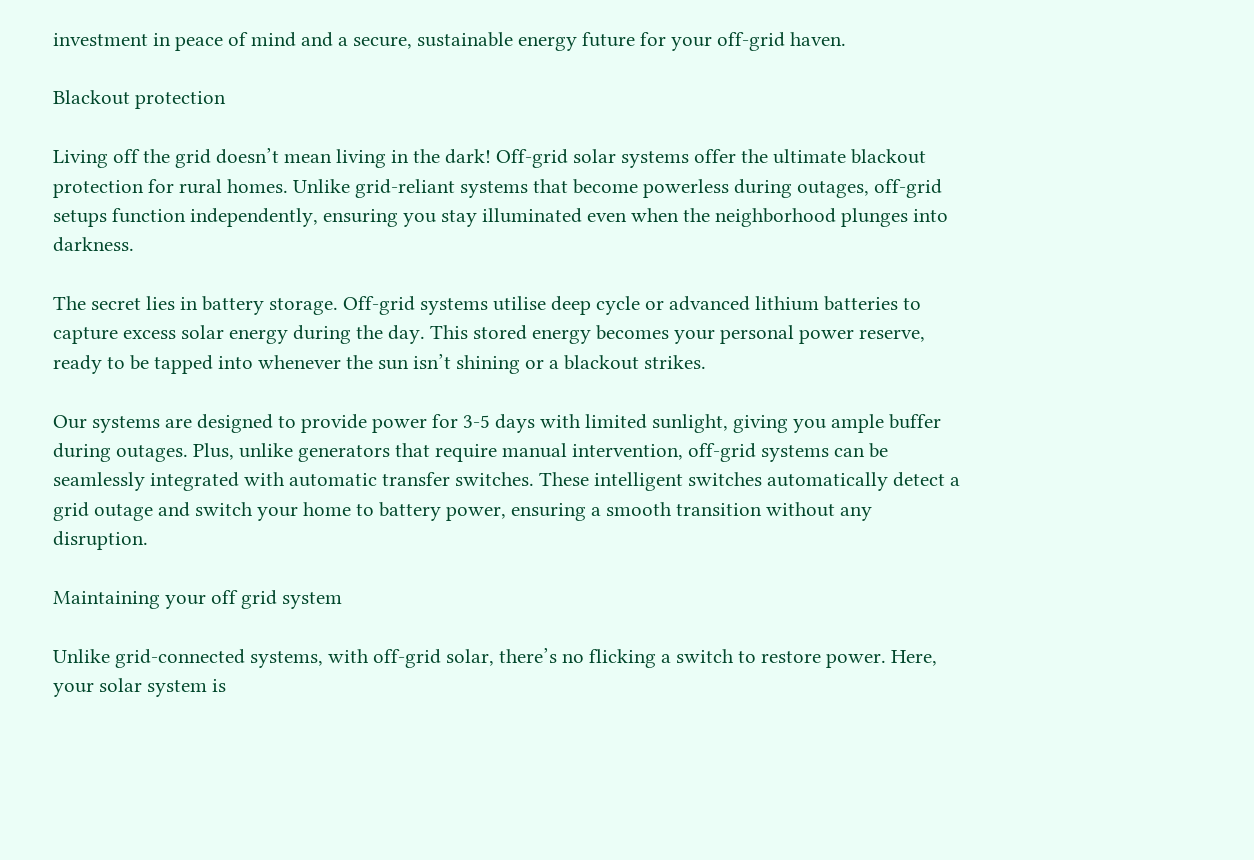investment in peace of mind and a secure, sustainable energy future for your off-grid haven.

Blackout protection

Living off the grid doesn’t mean living in the dark! Off-grid solar systems offer the ultimate blackout protection for rural homes. Unlike grid-reliant systems that become powerless during outages, off-grid setups function independently, ensuring you stay illuminated even when the neighborhood plunges into darkness.

The secret lies in battery storage. Off-grid systems utilise deep cycle or advanced lithium batteries to capture excess solar energy during the day. This stored energy becomes your personal power reserve, ready to be tapped into whenever the sun isn’t shining or a blackout strikes.

Our systems are designed to provide power for 3-5 days with limited sunlight, giving you ample buffer during outages. Plus, unlike generators that require manual intervention, off-grid systems can be seamlessly integrated with automatic transfer switches. These intelligent switches automatically detect a grid outage and switch your home to battery power, ensuring a smooth transition without any disruption.

Maintaining your off grid system

Unlike grid-connected systems, with off-grid solar, there’s no flicking a switch to restore power. Here, your solar system is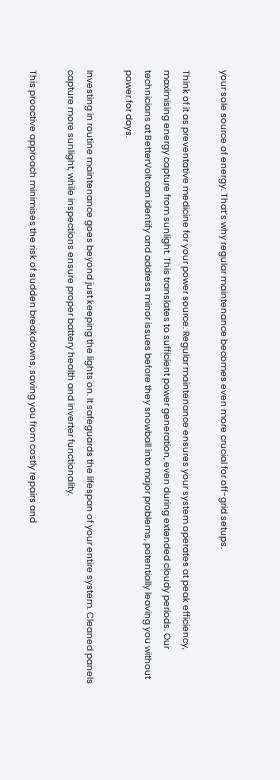your sole source of energy. That’s why regular maintenance becomes even more crucial for off-grid setups.

Think of it as preventative medicine for your power source. Regular maintenance ensures your system operates at peak efficiency, maximising energy capture from sunlight. This translates to sufficient power generation, even during extended cloudy periods. Our technicians at BetterVolt can identify and address minor issues before they snowball into major problems, potentially leaving you without power for days.

Investing in routine maintenance goes beyond just keeping the lights on. It safeguards the lifespan of your entire system. Cleaned panels capture more sunlight, while inspections ensure proper battery health and inverter functionality.

This proactive approach minimises the risk of sudden breakdowns, saving you from costly repairs and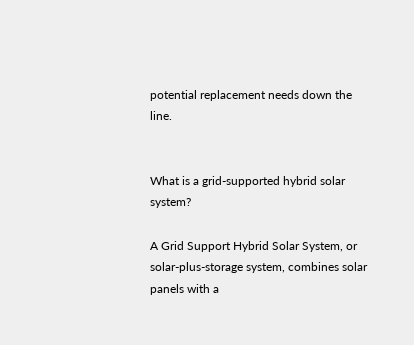potential replacement needs down the line.


What is a grid-supported hybrid solar system?

A Grid Support Hybrid Solar System, or solar-plus-storage system, combines solar panels with a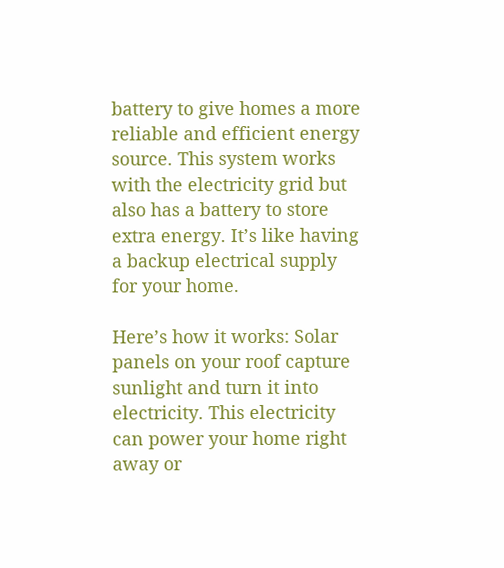battery to give homes a more reliable and efficient energy source. This system works with the electricity grid but also has a battery to store extra energy. It’s like having a backup electrical supply for your home.

Here’s how it works: Solar panels on your roof capture sunlight and turn it into electricity. This electricity can power your home right away or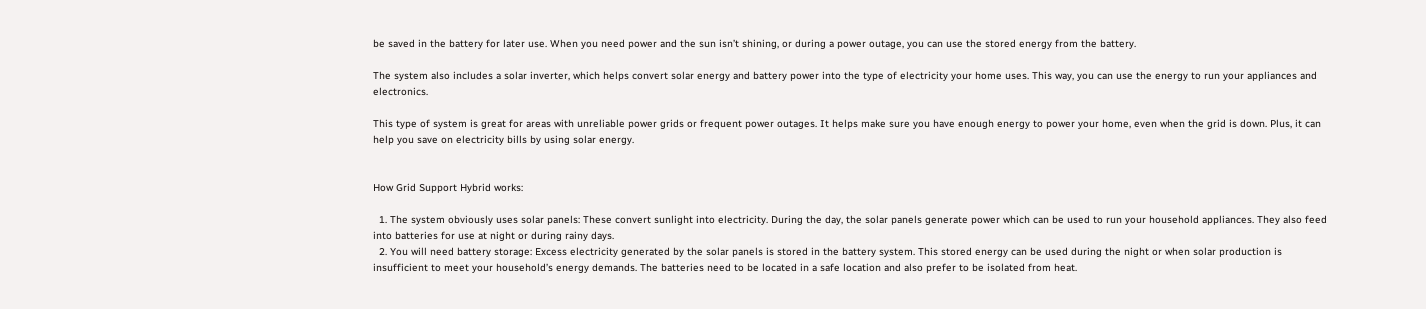be saved in the battery for later use. When you need power and the sun isn’t shining, or during a power outage, you can use the stored energy from the battery.

The system also includes a solar inverter, which helps convert solar energy and battery power into the type of electricity your home uses. This way, you can use the energy to run your appliances and electronics.

This type of system is great for areas with unreliable power grids or frequent power outages. It helps make sure you have enough energy to power your home, even when the grid is down. Plus, it can help you save on electricity bills by using solar energy.


How Grid Support Hybrid works:

  1. The system obviously uses solar panels: These convert sunlight into electricity. During the day, the solar panels generate power which can be used to run your household appliances. They also feed into batteries for use at night or during rainy days.
  2. You will need battery storage: Excess electricity generated by the solar panels is stored in the battery system. This stored energy can be used during the night or when solar production is insufficient to meet your household’s energy demands. The batteries need to be located in a safe location and also prefer to be isolated from heat.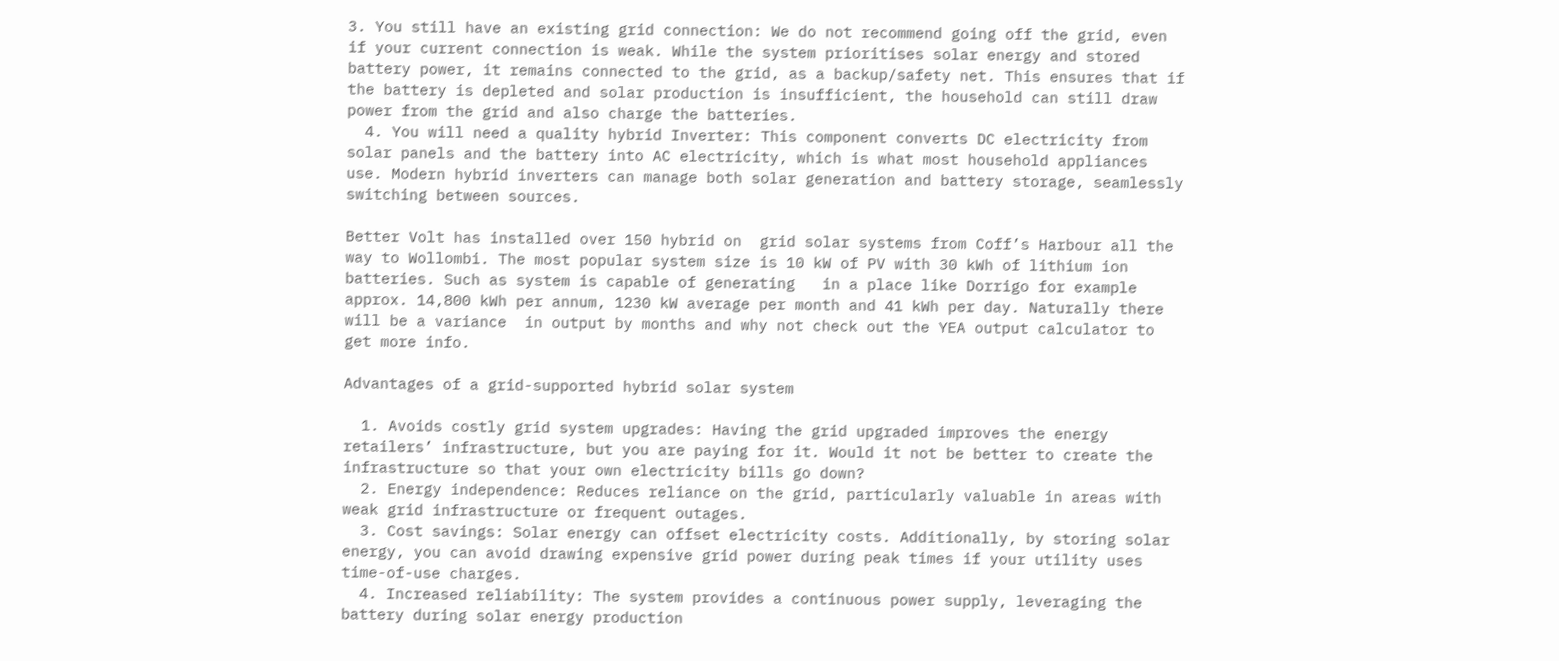3. You still have an existing grid connection: We do not recommend going off the grid, even if your current connection is weak. While the system prioritises solar energy and stored battery power, it remains connected to the grid, as a backup/safety net. This ensures that if the battery is depleted and solar production is insufficient, the household can still draw power from the grid and also charge the batteries.
  4. You will need a quality hybrid Inverter: This component converts DC electricity from solar panels and the battery into AC electricity, which is what most household appliances use. Modern hybrid inverters can manage both solar generation and battery storage, seamlessly switching between sources.

Better Volt has installed over 150 hybrid on  grid solar systems from Coff’s Harbour all the way to Wollombi. The most popular system size is 10 kW of PV with 30 kWh of lithium ion batteries. Such as system is capable of generating   in a place like Dorrigo for example approx. 14,800 kWh per annum, 1230 kW average per month and 41 kWh per day. Naturally there will be a variance  in output by months and why not check out the YEA output calculator to get more info.

Advantages of a grid-supported hybrid solar system

  1. Avoids costly grid system upgrades: Having the grid upgraded improves the energy retailers’ infrastructure, but you are paying for it. Would it not be better to create the infrastructure so that your own electricity bills go down?
  2. Energy independence: Reduces reliance on the grid, particularly valuable in areas with weak grid infrastructure or frequent outages.
  3. Cost savings: Solar energy can offset electricity costs. Additionally, by storing solar energy, you can avoid drawing expensive grid power during peak times if your utility uses time-of-use charges.
  4. Increased reliability: The system provides a continuous power supply, leveraging the battery during solar energy production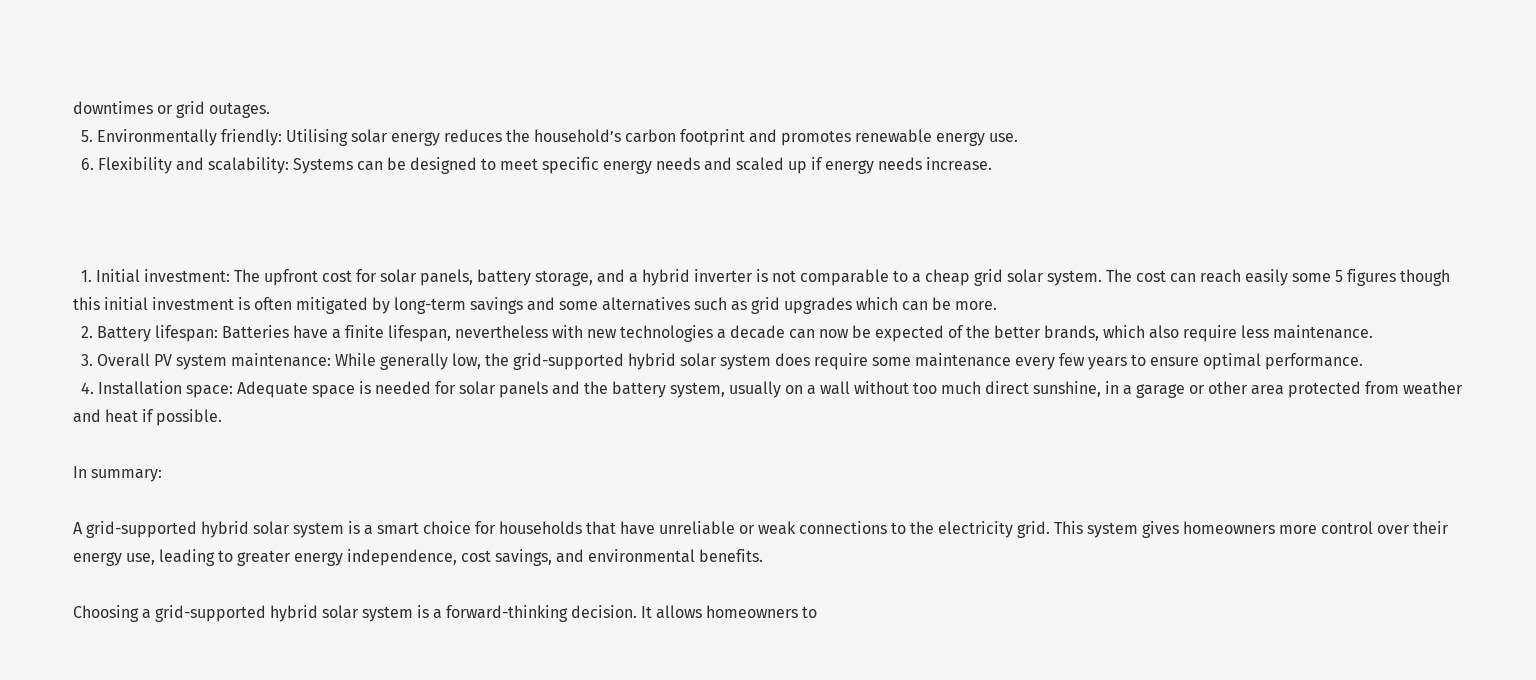downtimes or grid outages.
  5. Environmentally friendly: Utilising solar energy reduces the household’s carbon footprint and promotes renewable energy use.
  6. Flexibility and scalability: Systems can be designed to meet specific energy needs and scaled up if energy needs increase.



  1. Initial investment: The upfront cost for solar panels, battery storage, and a hybrid inverter is not comparable to a cheap grid solar system. The cost can reach easily some 5 figures though this initial investment is often mitigated by long-term savings and some alternatives such as grid upgrades which can be more.
  2. Battery lifespan: Batteries have a finite lifespan, nevertheless with new technologies a decade can now be expected of the better brands, which also require less maintenance.
  3. Overall PV system maintenance: While generally low, the grid-supported hybrid solar system does require some maintenance every few years to ensure optimal performance.
  4. Installation space: Adequate space is needed for solar panels and the battery system, usually on a wall without too much direct sunshine, in a garage or other area protected from weather and heat if possible.

In summary:

A grid-supported hybrid solar system is a smart choice for households that have unreliable or weak connections to the electricity grid. This system gives homeowners more control over their energy use, leading to greater energy independence, cost savings, and environmental benefits.

Choosing a grid-supported hybrid solar system is a forward-thinking decision. It allows homeowners to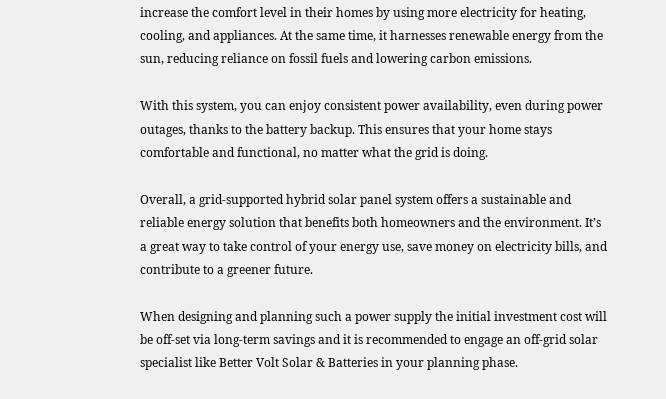increase the comfort level in their homes by using more electricity for heating, cooling, and appliances. At the same time, it harnesses renewable energy from the sun, reducing reliance on fossil fuels and lowering carbon emissions.

With this system, you can enjoy consistent power availability, even during power outages, thanks to the battery backup. This ensures that your home stays comfortable and functional, no matter what the grid is doing.

Overall, a grid-supported hybrid solar panel system offers a sustainable and reliable energy solution that benefits both homeowners and the environment. It’s a great way to take control of your energy use, save money on electricity bills, and contribute to a greener future.

When designing and planning such a power supply the initial investment cost will be off-set via long-term savings and it is recommended to engage an off-grid solar specialist like Better Volt Solar & Batteries in your planning phase.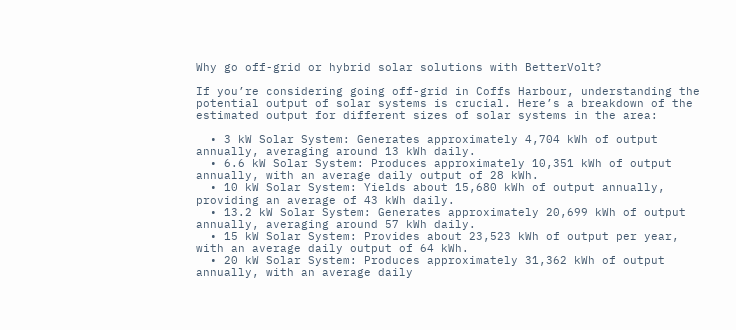Why go off-grid or hybrid solar solutions with BetterVolt?

If you’re considering going off-grid in Coffs Harbour, understanding the potential output of solar systems is crucial. Here’s a breakdown of the estimated output for different sizes of solar systems in the area:

  • 3 kW Solar System: Generates approximately 4,704 kWh of output annually, averaging around 13 kWh daily.
  • 6.6 kW Solar System: Produces approximately 10,351 kWh of output annually, with an average daily output of 28 kWh.
  • 10 kW Solar System: Yields about 15,680 kWh of output annually, providing an average of 43 kWh daily.
  • 13.2 kW Solar System: Generates approximately 20,699 kWh of output annually, averaging around 57 kWh daily.
  • 15 kW Solar System: Provides about 23,523 kWh of output per year, with an average daily output of 64 kWh.
  • 20 kW Solar System: Produces approximately 31,362 kWh of output annually, with an average daily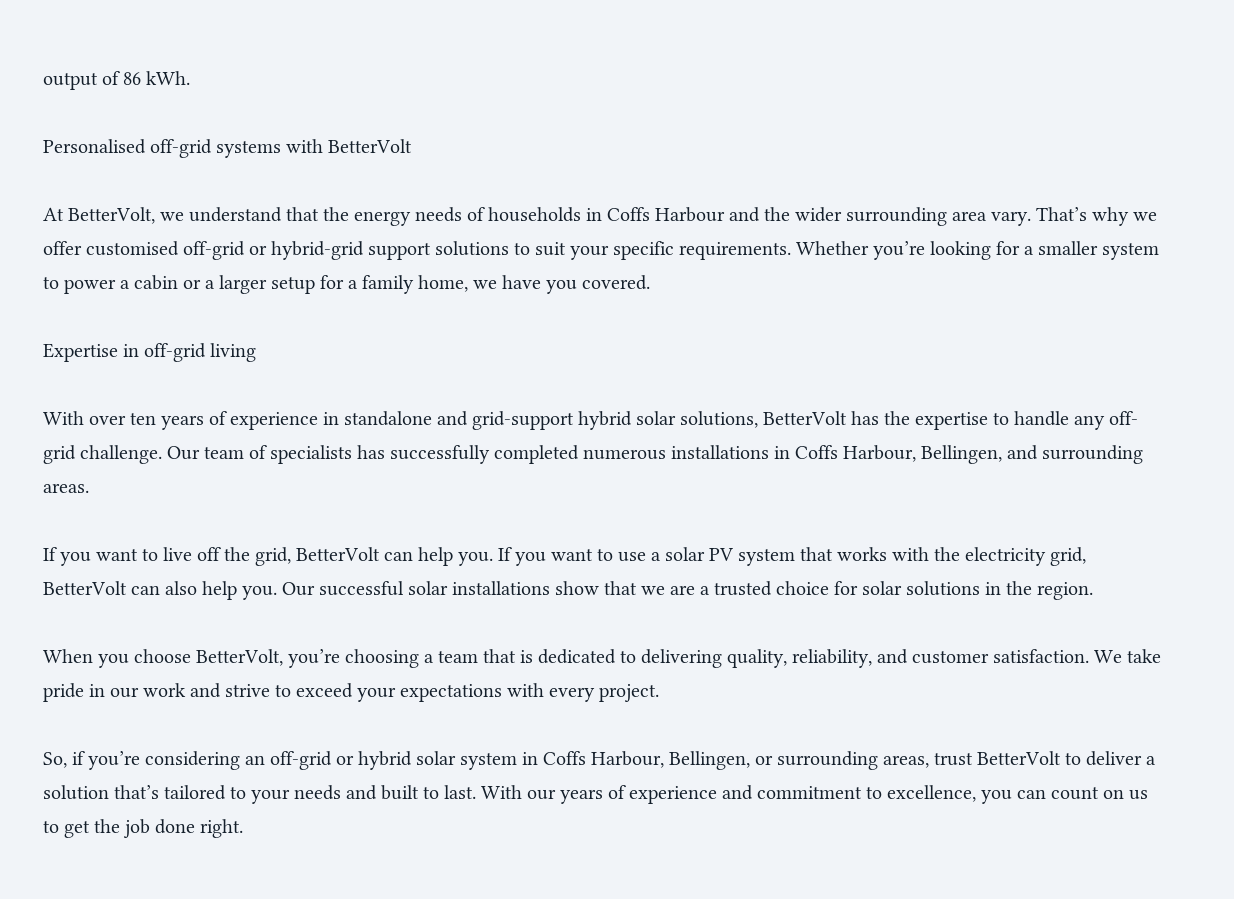output of 86 kWh.

Personalised off-grid systems with BetterVolt

At BetterVolt, we understand that the energy needs of households in Coffs Harbour and the wider surrounding area vary. That’s why we offer customised off-grid or hybrid-grid support solutions to suit your specific requirements. Whether you’re looking for a smaller system to power a cabin or a larger setup for a family home, we have you covered.

Expertise in off-grid living

With over ten years of experience in standalone and grid-support hybrid solar solutions, BetterVolt has the expertise to handle any off-grid challenge. Our team of specialists has successfully completed numerous installations in Coffs Harbour, Bellingen, and surrounding areas.

If you want to live off the grid, BetterVolt can help you. If you want to use a solar PV system that works with the electricity grid, BetterVolt can also help you. Our successful solar installations show that we are a trusted choice for solar solutions in the region.

When you choose BetterVolt, you’re choosing a team that is dedicated to delivering quality, reliability, and customer satisfaction. We take pride in our work and strive to exceed your expectations with every project.

So, if you’re considering an off-grid or hybrid solar system in Coffs Harbour, Bellingen, or surrounding areas, trust BetterVolt to deliver a solution that’s tailored to your needs and built to last. With our years of experience and commitment to excellence, you can count on us to get the job done right.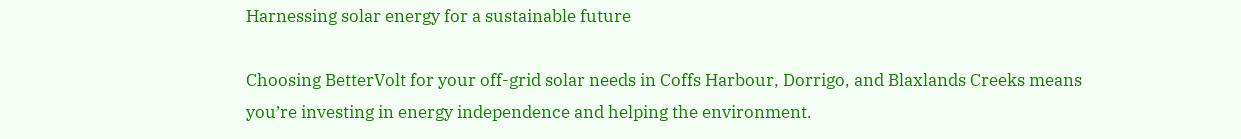Harnessing solar energy for a sustainable future

Choosing BetterVolt for your off-grid solar needs in Coffs Harbour, Dorrigo, and Blaxlands Creeks means you’re investing in energy independence and helping the environment.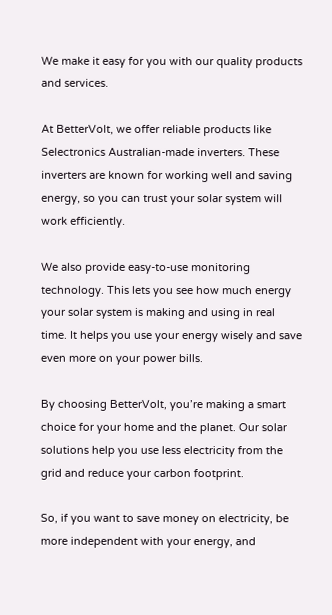We make it easy for you with our quality products and services.

At BetterVolt, we offer reliable products like Selectronics Australian-made inverters. These inverters are known for working well and saving energy, so you can trust your solar system will work efficiently.

We also provide easy-to-use monitoring technology. This lets you see how much energy your solar system is making and using in real time. It helps you use your energy wisely and save even more on your power bills.

By choosing BetterVolt, you’re making a smart choice for your home and the planet. Our solar solutions help you use less electricity from the grid and reduce your carbon footprint.

So, if you want to save money on electricity, be more independent with your energy, and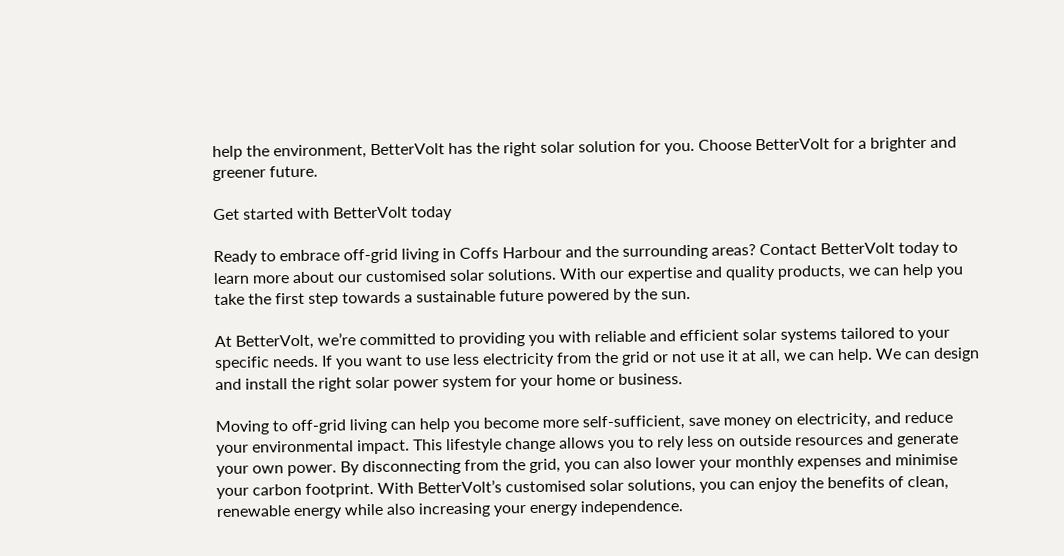help the environment, BetterVolt has the right solar solution for you. Choose BetterVolt for a brighter and greener future.

Get started with BetterVolt today

Ready to embrace off-grid living in Coffs Harbour and the surrounding areas? Contact BetterVolt today to learn more about our customised solar solutions. With our expertise and quality products, we can help you take the first step towards a sustainable future powered by the sun.

At BetterVolt, we’re committed to providing you with reliable and efficient solar systems tailored to your specific needs. If you want to use less electricity from the grid or not use it at all, we can help. We can design and install the right solar power system for your home or business.

Moving to off-grid living can help you become more self-sufficient, save money on electricity, and reduce your environmental impact. This lifestyle change allows you to rely less on outside resources and generate your own power. By disconnecting from the grid, you can also lower your monthly expenses and minimise your carbon footprint. With BetterVolt’s customised solar solutions, you can enjoy the benefits of clean, renewable energy while also increasing your energy independence.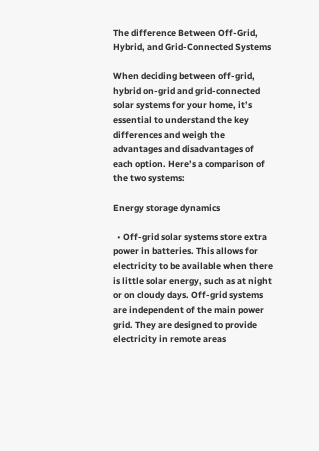The difference Between Off-Grid, Hybrid, and Grid-Connected Systems

When deciding between off-grid, hybrid on-grid and grid-connected solar systems for your home, it’s essential to understand the key differences and weigh the advantages and disadvantages of each option. Here’s a comparison of the two systems:

Energy storage dynamics

  • Off-grid solar systems store extra power in batteries. This allows for electricity to be available when there is little solar energy, such as at night or on cloudy days. Off-grid systems are independent of the main power grid. They are designed to provide electricity in remote areas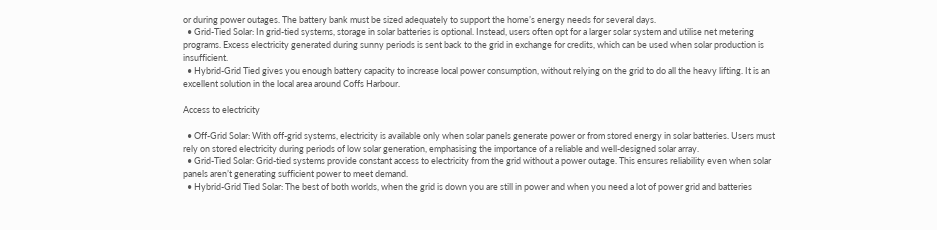or during power outages. The battery bank must be sized adequately to support the home’s energy needs for several days.
  • Grid-Tied Solar: In grid-tied systems, storage in solar batteries is optional. Instead, users often opt for a larger solar system and utilise net metering programs. Excess electricity generated during sunny periods is sent back to the grid in exchange for credits, which can be used when solar production is insufficient.
  • Hybrid-Grid Tied gives you enough battery capacity to increase local power consumption, without relying on the grid to do all the heavy lifting. It is an excellent solution in the local area around Coffs Harbour.

Access to electricity

  • Off-Grid Solar: With off-grid systems, electricity is available only when solar panels generate power or from stored energy in solar batteries. Users must rely on stored electricity during periods of low solar generation, emphasising the importance of a reliable and well-designed solar array.
  • Grid-Tied Solar: Grid-tied systems provide constant access to electricity from the grid without a power outage. This ensures reliability even when solar panels aren’t generating sufficient power to meet demand.
  • Hybrid-Grid Tied Solar: The best of both worlds, when the grid is down you are still in power and when you need a lot of power grid and batteries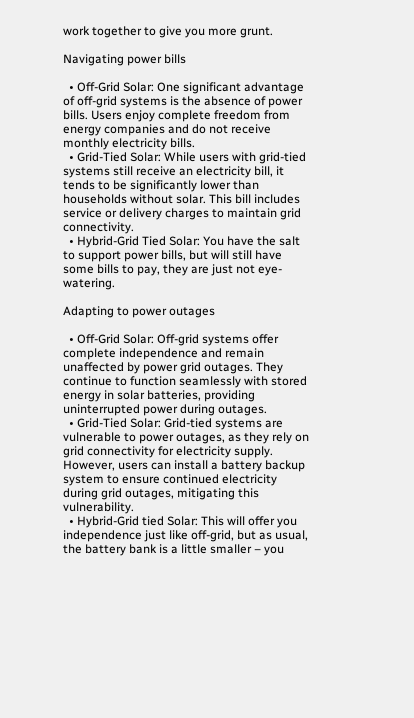work together to give you more grunt.

Navigating power bills

  • Off-Grid Solar: One significant advantage of off-grid systems is the absence of power bills. Users enjoy complete freedom from energy companies and do not receive monthly electricity bills.
  • Grid-Tied Solar: While users with grid-tied systems still receive an electricity bill, it tends to be significantly lower than households without solar. This bill includes service or delivery charges to maintain grid connectivity.
  • Hybrid-Grid Tied Solar: You have the salt to support power bills, but will still have some bills to pay, they are just not eye-watering.

Adapting to power outages

  • Off-Grid Solar: Off-grid systems offer complete independence and remain unaffected by power grid outages. They continue to function seamlessly with stored energy in solar batteries, providing uninterrupted power during outages.
  • Grid-Tied Solar: Grid-tied systems are vulnerable to power outages, as they rely on grid connectivity for electricity supply. However, users can install a battery backup system to ensure continued electricity during grid outages, mitigating this vulnerability.
  • Hybrid-Grid tied Solar: This will offer you independence just like off-grid, but as usual, the battery bank is a little smaller – you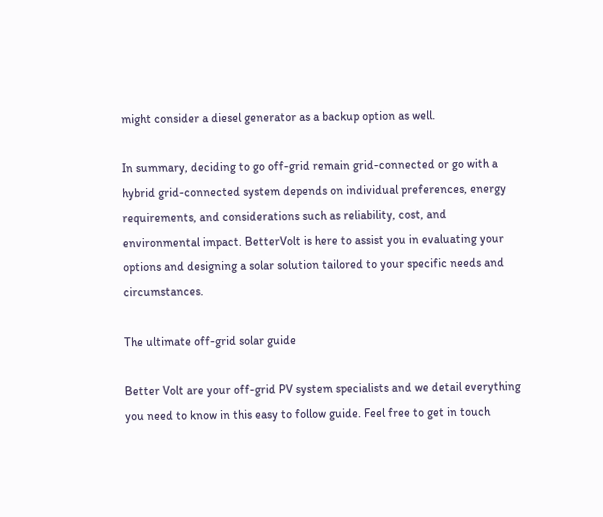might consider a diesel generator as a backup option as well.

In summary, deciding to go off-grid remain grid-connected or go with a hybrid grid-connected system depends on individual preferences, energy requirements, and considerations such as reliability, cost, and environmental impact. BetterVolt is here to assist you in evaluating your options and designing a solar solution tailored to your specific needs and circumstances.

The ultimate off-grid solar guide

Better Volt are your off-grid PV system specialists and we detail everything you need to know in this easy to follow guide. Feel free to get in touch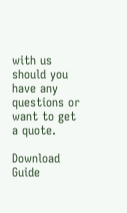with us should you have any questions or want to get a quote.

Download Guide